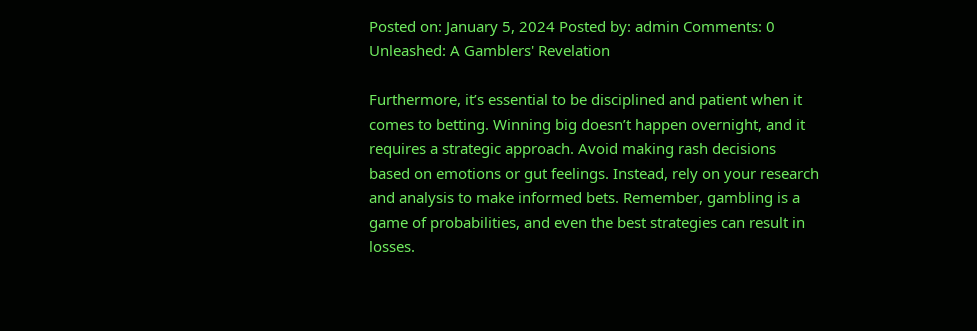Posted on: January 5, 2024 Posted by: admin Comments: 0
Unleashed: A Gamblers' Revelation

Furthermore, it’s essential to be disciplined and patient when it comes to betting. Winning big doesn’t happen overnight, and it requires a strategic approach. Avoid making rash decisions based on emotions or gut feelings. Instead, rely on your research and analysis to make informed bets. Remember, gambling is a game of probabilities, and even the best strategies can result in losses.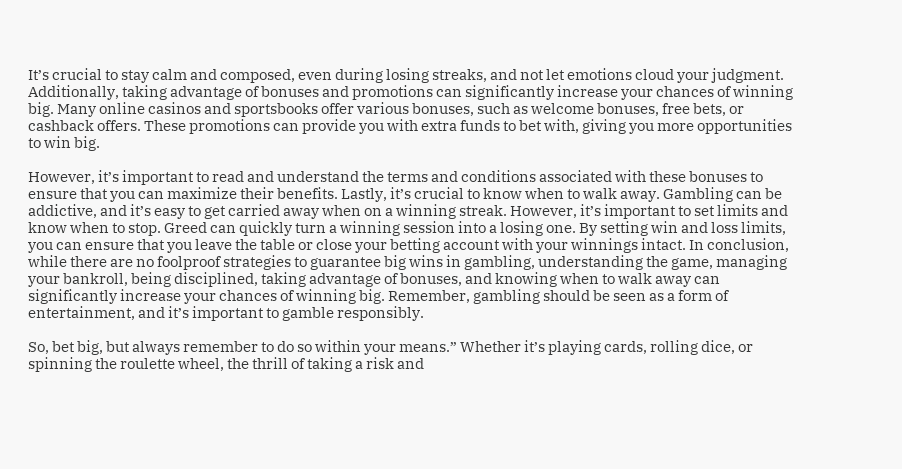It’s crucial to stay calm and composed, even during losing streaks, and not let emotions cloud your judgment. Additionally, taking advantage of bonuses and promotions can significantly increase your chances of winning big. Many online casinos and sportsbooks offer various bonuses, such as welcome bonuses, free bets, or cashback offers. These promotions can provide you with extra funds to bet with, giving you more opportunities to win big.

However, it’s important to read and understand the terms and conditions associated with these bonuses to ensure that you can maximize their benefits. Lastly, it’s crucial to know when to walk away. Gambling can be addictive, and it’s easy to get carried away when on a winning streak. However, it’s important to set limits and know when to stop. Greed can quickly turn a winning session into a losing one. By setting win and loss limits, you can ensure that you leave the table or close your betting account with your winnings intact. In conclusion, while there are no foolproof strategies to guarantee big wins in gambling, understanding the game, managing your bankroll, being disciplined, taking advantage of bonuses, and knowing when to walk away can significantly increase your chances of winning big. Remember, gambling should be seen as a form of entertainment, and it’s important to gamble responsibly.

So, bet big, but always remember to do so within your means.” Whether it’s playing cards, rolling dice, or spinning the roulette wheel, the thrill of taking a risk and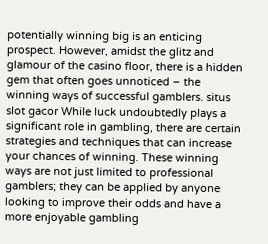potentially winning big is an enticing prospect. However, amidst the glitz and glamour of the casino floor, there is a hidden gem that often goes unnoticed – the winning ways of successful gamblers. situs slot gacor While luck undoubtedly plays a significant role in gambling, there are certain strategies and techniques that can increase your chances of winning. These winning ways are not just limited to professional gamblers; they can be applied by anyone looking to improve their odds and have a more enjoyable gambling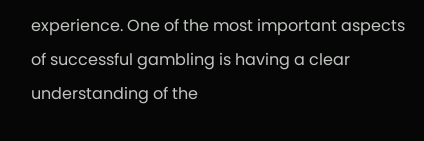experience. One of the most important aspects of successful gambling is having a clear understanding of the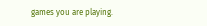games you are playing.